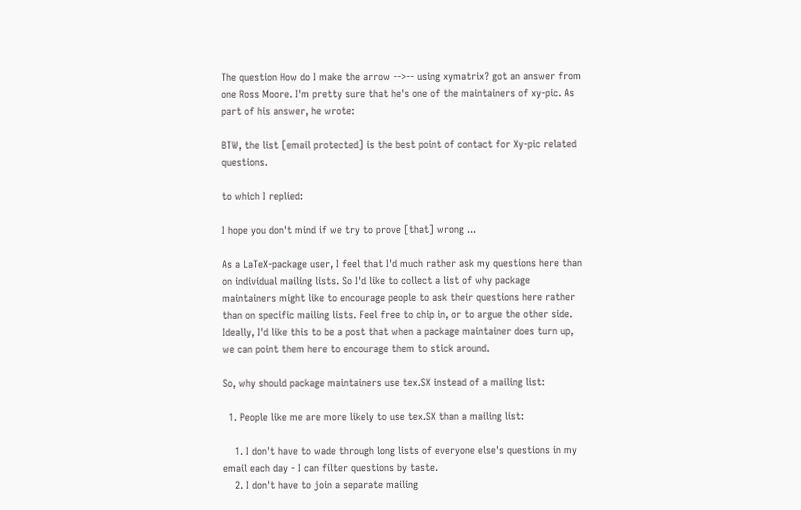The question How do I make the arrow -->-- using xymatrix? got an answer from one Ross Moore. I'm pretty sure that he's one of the maintainers of xy-pic. As part of his answer, he wrote:

BTW, the list [email protected] is the best point of contact for Xy-pic related questions.

to which I replied:

I hope you don't mind if we try to prove [that] wrong ...

As a LaTeX-package user, I feel that I'd much rather ask my questions here than on individual mailing lists. So I'd like to collect a list of why package maintainers might like to encourage people to ask their questions here rather than on specific mailing lists. Feel free to chip in, or to argue the other side. Ideally, I'd like this to be a post that when a package maintainer does turn up, we can point them here to encourage them to stick around.

So, why should package maintainers use tex.SX instead of a mailing list:

  1. People like me are more likely to use tex.SX than a mailing list:

    1. I don't have to wade through long lists of everyone else's questions in my email each day - I can filter questions by taste.
    2. I don't have to join a separate mailing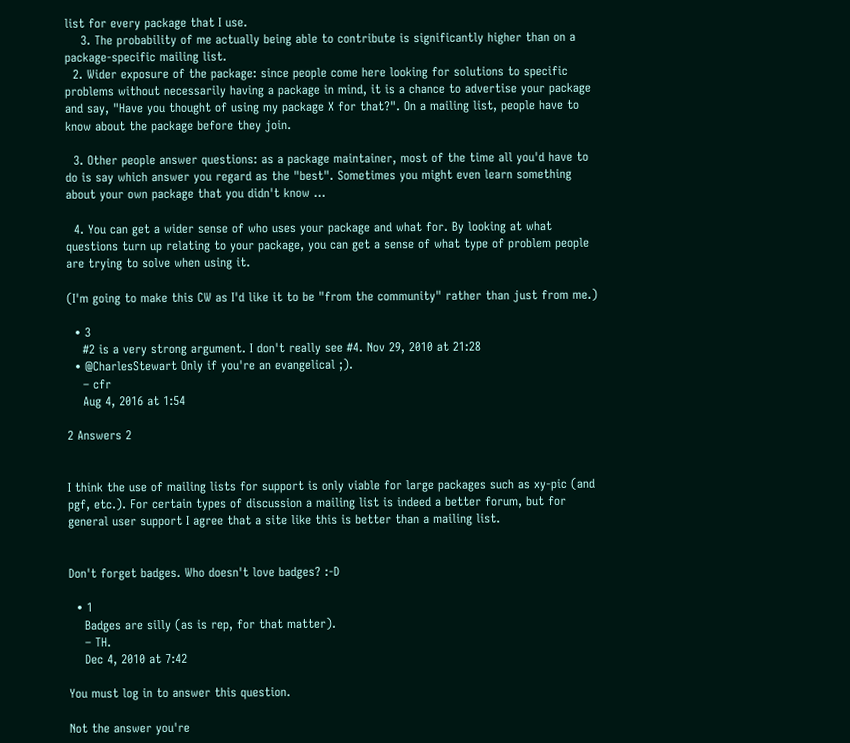list for every package that I use.
    3. The probability of me actually being able to contribute is significantly higher than on a package-specific mailing list.
  2. Wider exposure of the package: since people come here looking for solutions to specific problems without necessarily having a package in mind, it is a chance to advertise your package and say, "Have you thought of using my package X for that?". On a mailing list, people have to know about the package before they join.

  3. Other people answer questions: as a package maintainer, most of the time all you'd have to do is say which answer you regard as the "best". Sometimes you might even learn something about your own package that you didn't know ...

  4. You can get a wider sense of who uses your package and what for. By looking at what questions turn up relating to your package, you can get a sense of what type of problem people are trying to solve when using it.

(I'm going to make this CW as I'd like it to be "from the community" rather than just from me.)

  • 3
    #2 is a very strong argument. I don't really see #4. Nov 29, 2010 at 21:28
  • @CharlesStewart Only if you're an evangelical ;).
    – cfr
    Aug 4, 2016 at 1:54

2 Answers 2


I think the use of mailing lists for support is only viable for large packages such as xy-pic (and pgf, etc.). For certain types of discussion a mailing list is indeed a better forum, but for general user support I agree that a site like this is better than a mailing list.


Don't forget badges. Who doesn't love badges? :-D

  • 1
    Badges are silly (as is rep, for that matter).
    – TH.
    Dec 4, 2010 at 7:42

You must log in to answer this question.

Not the answer you're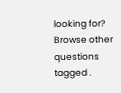looking for? Browse other questions tagged .